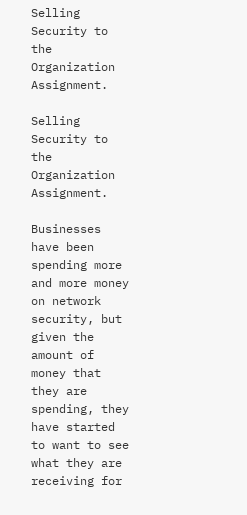Selling Security to the Organization Assignment.

Selling Security to the Organization Assignment.

Businesses have been spending more and more money on network security, but given the amount of money that they are spending, they have started to want to see what they are receiving for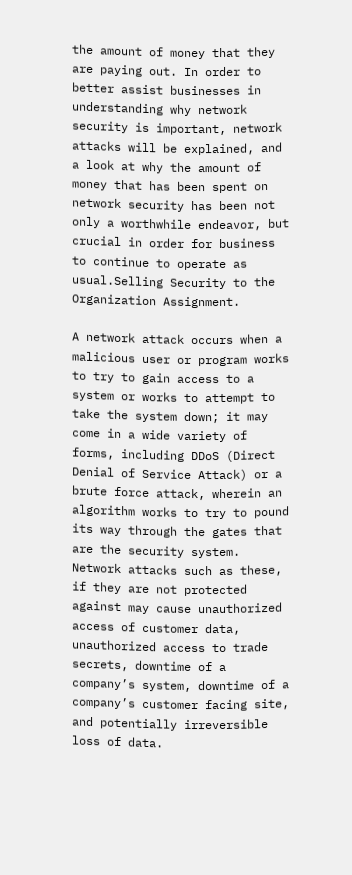the amount of money that they are paying out. In order to better assist businesses in understanding why network security is important, network attacks will be explained, and a look at why the amount of money that has been spent on network security has been not only a worthwhile endeavor, but crucial in order for business to continue to operate as usual.Selling Security to the Organization Assignment.

A network attack occurs when a malicious user or program works to try to gain access to a system or works to attempt to take the system down; it may come in a wide variety of forms, including DDoS (Direct Denial of Service Attack) or a brute force attack, wherein an algorithm works to try to pound its way through the gates that are the security system. Network attacks such as these, if they are not protected against may cause unauthorized access of customer data, unauthorized access to trade secrets, downtime of a company’s system, downtime of a company’s customer facing site, and potentially irreversible loss of data.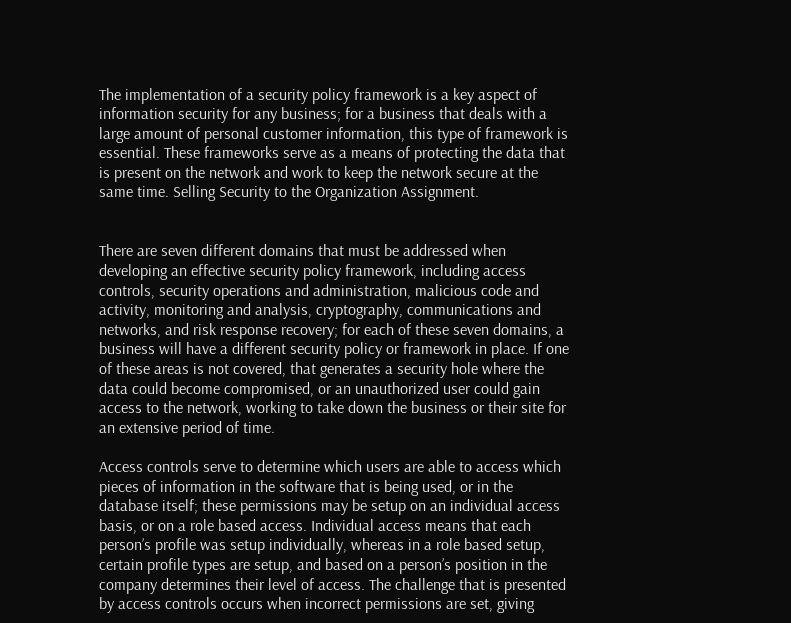The implementation of a security policy framework is a key aspect of information security for any business; for a business that deals with a large amount of personal customer information, this type of framework is essential. These frameworks serve as a means of protecting the data that is present on the network and work to keep the network secure at the same time. Selling Security to the Organization Assignment.


There are seven different domains that must be addressed when developing an effective security policy framework, including access controls, security operations and administration, malicious code and activity, monitoring and analysis, cryptography, communications and networks, and risk response recovery; for each of these seven domains, a business will have a different security policy or framework in place. If one of these areas is not covered, that generates a security hole where the data could become compromised, or an unauthorized user could gain access to the network, working to take down the business or their site for an extensive period of time.

Access controls serve to determine which users are able to access which pieces of information in the software that is being used, or in the database itself; these permissions may be setup on an individual access basis, or on a role based access. Individual access means that each person’s profile was setup individually, whereas in a role based setup, certain profile types are setup, and based on a person’s position in the company determines their level of access. The challenge that is presented by access controls occurs when incorrect permissions are set, giving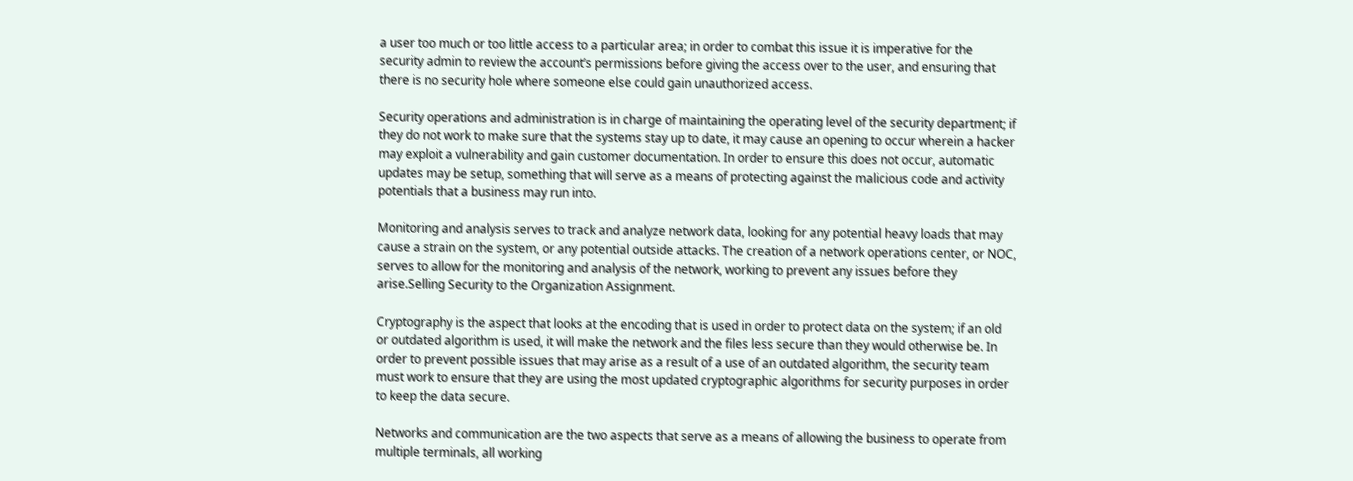a user too much or too little access to a particular area; in order to combat this issue it is imperative for the security admin to review the account’s permissions before giving the access over to the user, and ensuring that there is no security hole where someone else could gain unauthorized access.

Security operations and administration is in charge of maintaining the operating level of the security department; if they do not work to make sure that the systems stay up to date, it may cause an opening to occur wherein a hacker may exploit a vulnerability and gain customer documentation. In order to ensure this does not occur, automatic updates may be setup, something that will serve as a means of protecting against the malicious code and activity potentials that a business may run into.

Monitoring and analysis serves to track and analyze network data, looking for any potential heavy loads that may cause a strain on the system, or any potential outside attacks. The creation of a network operations center, or NOC, serves to allow for the monitoring and analysis of the network, working to prevent any issues before they arise.Selling Security to the Organization Assignment.

Cryptography is the aspect that looks at the encoding that is used in order to protect data on the system; if an old or outdated algorithm is used, it will make the network and the files less secure than they would otherwise be. In order to prevent possible issues that may arise as a result of a use of an outdated algorithm, the security team must work to ensure that they are using the most updated cryptographic algorithms for security purposes in order to keep the data secure.

Networks and communication are the two aspects that serve as a means of allowing the business to operate from multiple terminals, all working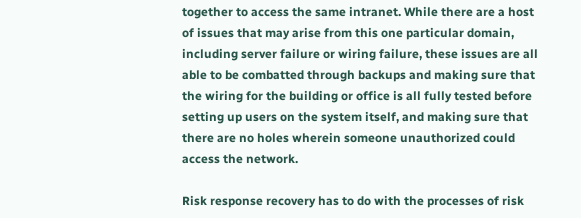together to access the same intranet. While there are a host of issues that may arise from this one particular domain, including server failure or wiring failure, these issues are all able to be combatted through backups and making sure that the wiring for the building or office is all fully tested before setting up users on the system itself, and making sure that there are no holes wherein someone unauthorized could access the network.

Risk response recovery has to do with the processes of risk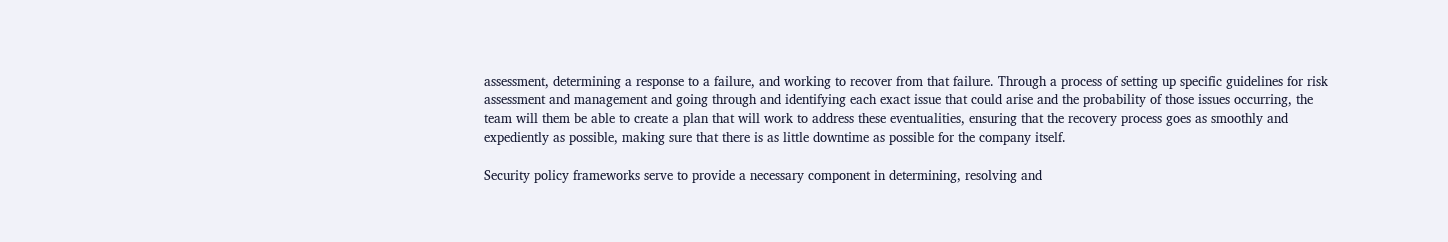assessment, determining a response to a failure, and working to recover from that failure. Through a process of setting up specific guidelines for risk assessment and management and going through and identifying each exact issue that could arise and the probability of those issues occurring, the team will them be able to create a plan that will work to address these eventualities, ensuring that the recovery process goes as smoothly and expediently as possible, making sure that there is as little downtime as possible for the company itself.

Security policy frameworks serve to provide a necessary component in determining, resolving and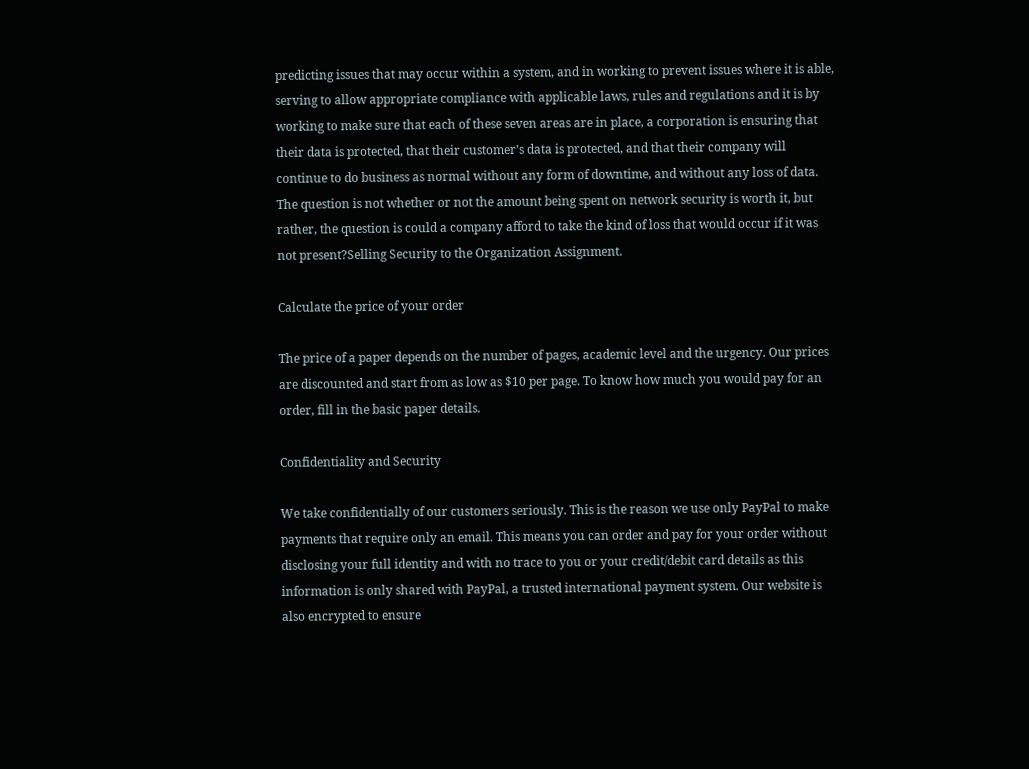predicting issues that may occur within a system, and in working to prevent issues where it is able, serving to allow appropriate compliance with applicable laws, rules and regulations and it is by working to make sure that each of these seven areas are in place, a corporation is ensuring that their data is protected, that their customer’s data is protected, and that their company will continue to do business as normal without any form of downtime, and without any loss of data. The question is not whether or not the amount being spent on network security is worth it, but rather, the question is could a company afford to take the kind of loss that would occur if it was not present?Selling Security to the Organization Assignment.

Calculate the price of your order

The price of a paper depends on the number of pages, academic level and the urgency. Our prices are discounted and start from as low as $10 per page. To know how much you would pay for an order, fill in the basic paper details.

Confidentiality and Security

We take confidentially of our customers seriously. This is the reason we use only PayPal to make payments that require only an email. This means you can order and pay for your order without disclosing your full identity and with no trace to you or your credit/debit card details as this information is only shared with PayPal, a trusted international payment system. Our website is also encrypted to ensure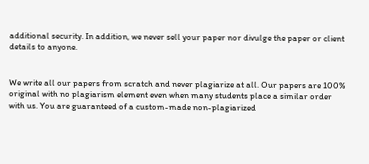additional security. In addition, we never sell your paper nor divulge the paper or client details to anyone.


We write all our papers from scratch and never plagiarize at all. Our papers are 100% original with no plagiarism element even when many students place a similar order with us. You are guaranteed of a custom-made non-plagiarized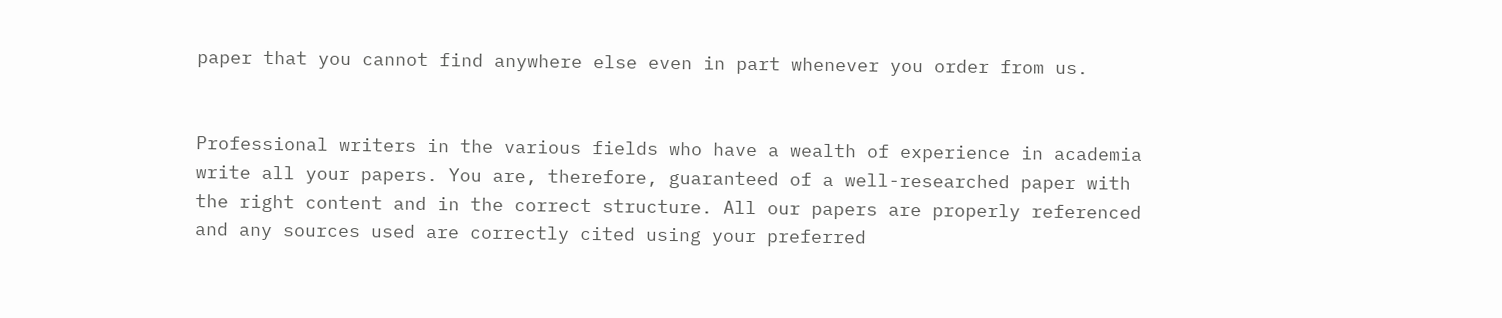paper that you cannot find anywhere else even in part whenever you order from us.


Professional writers in the various fields who have a wealth of experience in academia write all your papers. You are, therefore, guaranteed of a well-researched paper with the right content and in the correct structure. All our papers are properly referenced and any sources used are correctly cited using your preferred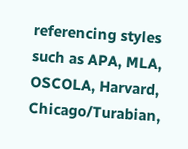referencing styles such as APA, MLA, OSCOLA, Harvard, Chicago/Turabian,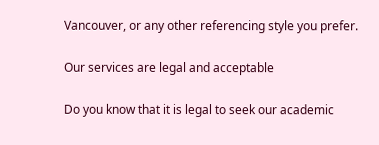Vancouver, or any other referencing style you prefer.

Our services are legal and acceptable

Do you know that it is legal to seek our academic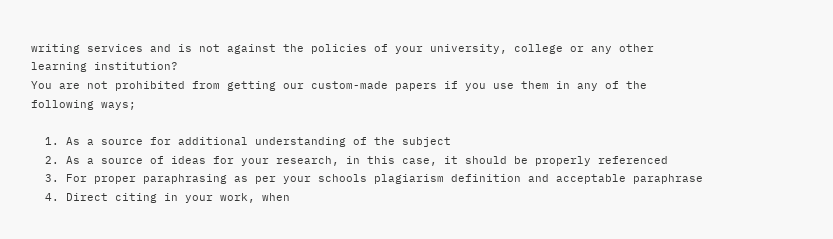writing services and is not against the policies of your university, college or any other learning institution?
You are not prohibited from getting our custom-made papers if you use them in any of the following ways;

  1. As a source for additional understanding of the subject
  2. As a source of ideas for your research, in this case, it should be properly referenced
  3. For proper paraphrasing as per your schools plagiarism definition and acceptable paraphrase
  4. Direct citing in your work, when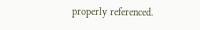properly referenced.